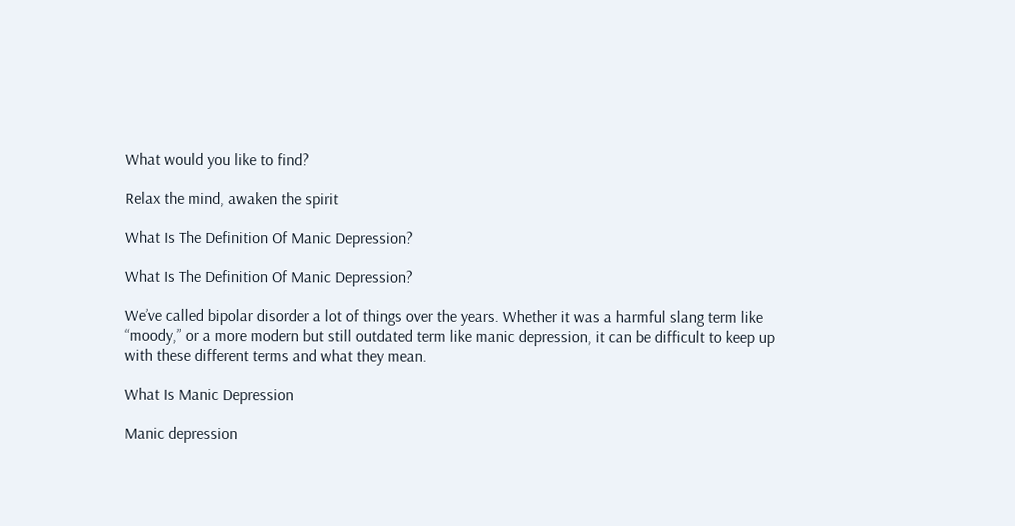What would you like to find?

Relax the mind, awaken the spirit

What Is The Definition Of Manic Depression?

What Is The Definition Of Manic Depression?

We’ve called bipolar disorder a lot of things over the years. Whether it was a harmful slang term like “moody,” or a more modern but still outdated term like manic depression, it can be difficult to keep up with these different terms and what they mean.

What Is Manic Depression

Manic depression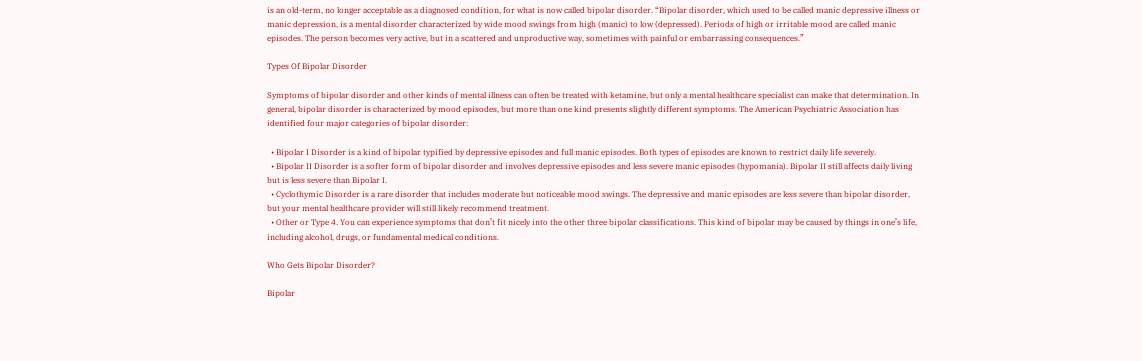is an old-term, no longer acceptable as a diagnosed condition, for what is now called bipolar disorder. “Bipolar disorder, which used to be called manic depressive illness or manic depression, is a mental disorder characterized by wide mood swings from high (manic) to low (depressed). Periods of high or irritable mood are called manic episodes. The person becomes very active, but in a scattered and unproductive way, sometimes with painful or embarrassing consequences.”

Types Of Bipolar Disorder

Symptoms of bipolar disorder and other kinds of mental illness can often be treated with ketamine, but only a mental healthcare specialist can make that determination. In general, bipolar disorder is characterized by mood episodes, but more than one kind presents slightly different symptoms. The American Psychiatric Association has identified four major categories of bipolar disorder:

  • Bipolar I Disorder is a kind of bipolar typified by depressive episodes and full manic episodes. Both types of episodes are known to restrict daily life severely.
  • Bipolar II Disorder is a softer form of bipolar disorder and involves depressive episodes and less severe manic episodes (hypomania). Bipolar II still affects daily living but is less severe than Bipolar I.
  • Cyclothymic Disorder is a rare disorder that includes moderate but noticeable mood swings. The depressive and manic episodes are less severe than bipolar disorder, but your mental healthcare provider will still likely recommend treatment.
  • Other or Type 4. You can experience symptoms that don’t fit nicely into the other three bipolar classifications. This kind of bipolar may be caused by things in one’s life, including alcohol, drugs, or fundamental medical conditions.

Who Gets Bipolar Disorder?

Bipolar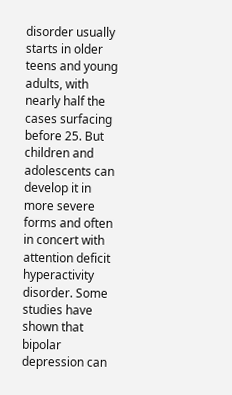disorder usually starts in older teens and young adults, with nearly half the cases surfacing before 25. But children and adolescents can develop it in more severe forms and often in concert with attention deficit hyperactivity disorder. Some studies have shown that bipolar depression can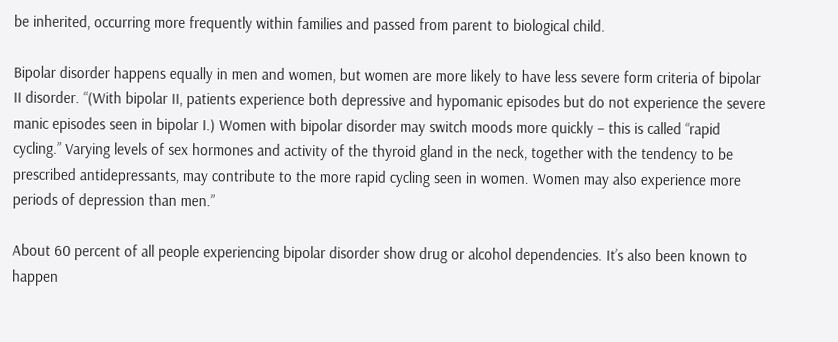be inherited, occurring more frequently within families and passed from parent to biological child.

Bipolar disorder happens equally in men and women, but women are more likely to have less severe form criteria of bipolar II disorder. “(With bipolar II, patients experience both depressive and hypomanic episodes but do not experience the severe manic episodes seen in bipolar I.) Women with bipolar disorder may switch moods more quickly – this is called “rapid cycling.” Varying levels of sex hormones and activity of the thyroid gland in the neck, together with the tendency to be prescribed antidepressants, may contribute to the more rapid cycling seen in women. Women may also experience more periods of depression than men.”

About 60 percent of all people experiencing bipolar disorder show drug or alcohol dependencies. It’s also been known to happen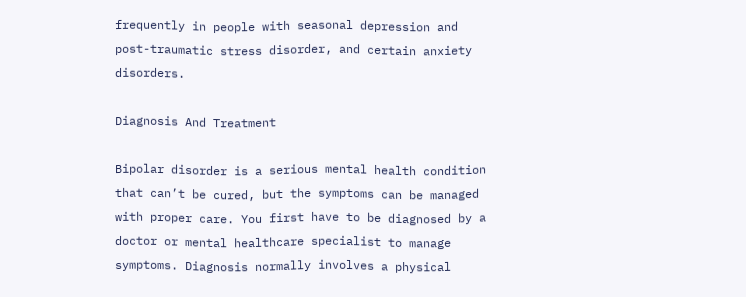frequently in people with seasonal depression and post-traumatic stress disorder, and certain anxiety disorders.

Diagnosis And Treatment

Bipolar disorder is a serious mental health condition that can’t be cured, but the symptoms can be managed with proper care. You first have to be diagnosed by a doctor or mental healthcare specialist to manage symptoms. Diagnosis normally involves a physical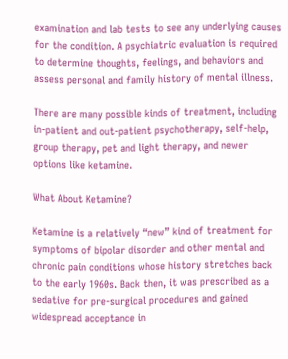examination and lab tests to see any underlying causes for the condition. A psychiatric evaluation is required to determine thoughts, feelings, and behaviors and assess personal and family history of mental illness.

There are many possible kinds of treatment, including in-patient and out-patient psychotherapy, self-help, group therapy, pet and light therapy, and newer options like ketamine.

What About Ketamine?

Ketamine is a relatively “new” kind of treatment for symptoms of bipolar disorder and other mental and chronic pain conditions whose history stretches back to the early 1960s. Back then, it was prescribed as a sedative for pre-surgical procedures and gained widespread acceptance in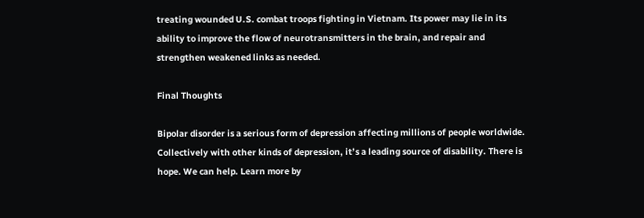treating wounded U.S. combat troops fighting in Vietnam. Its power may lie in its ability to improve the flow of neurotransmitters in the brain, and repair and strengthen weakened links as needed.

Final Thoughts

Bipolar disorder is a serious form of depression affecting millions of people worldwide. Collectively with other kinds of depression, it’s a leading source of disability. There is hope. We can help. Learn more by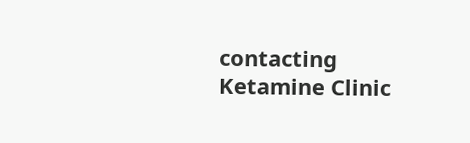contacting Ketamine Clinic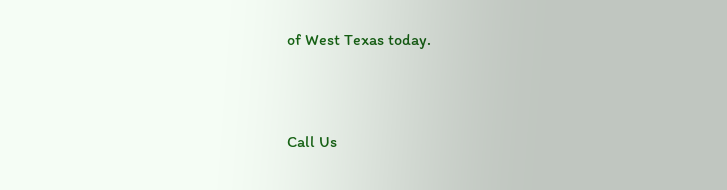of West Texas today.



Call Us